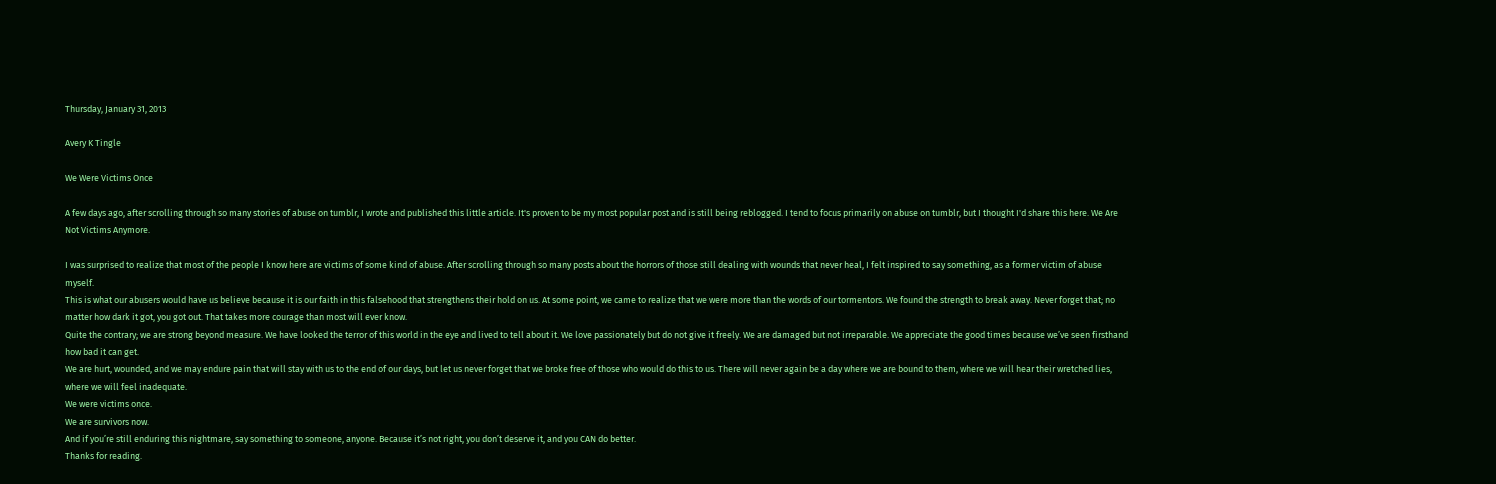Thursday, January 31, 2013

Avery K Tingle

We Were Victims Once

A few days ago, after scrolling through so many stories of abuse on tumblr, I wrote and published this little article. It's proven to be my most popular post and is still being reblogged. I tend to focus primarily on abuse on tumblr, but I thought I'd share this here. We Are Not Victims Anymore.

I was surprised to realize that most of the people I know here are victims of some kind of abuse. After scrolling through so many posts about the horrors of those still dealing with wounds that never heal, I felt inspired to say something, as a former victim of abuse myself.
This is what our abusers would have us believe because it is our faith in this falsehood that strengthens their hold on us. At some point, we came to realize that we were more than the words of our tormentors. We found the strength to break away. Never forget that; no matter how dark it got, you got out. That takes more courage than most will ever know.
Quite the contrary; we are strong beyond measure. We have looked the terror of this world in the eye and lived to tell about it. We love passionately but do not give it freely. We are damaged but not irreparable. We appreciate the good times because we’ve seen firsthand how bad it can get.
We are hurt, wounded, and we may endure pain that will stay with us to the end of our days, but let us never forget that we broke free of those who would do this to us. There will never again be a day where we are bound to them, where we will hear their wretched lies, where we will feel inadequate.
We were victims once.
We are survivors now.
And if you’re still enduring this nightmare, say something to someone, anyone. Because it’s not right, you don’t deserve it, and you CAN do better.
Thanks for reading.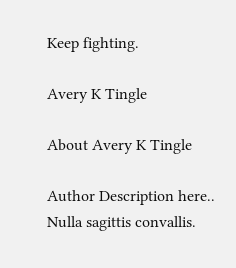Keep fighting.

Avery K Tingle

About Avery K Tingle

Author Description here.. Nulla sagittis convallis.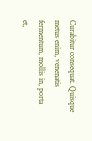Curabitur consequat. Quisque metus enim, venenatis fermentum, mollis in, porta et,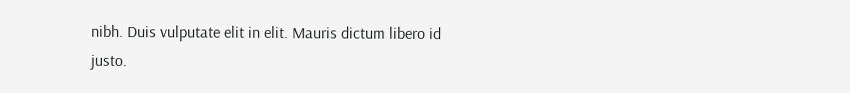nibh. Duis vulputate elit in elit. Mauris dictum libero id justo.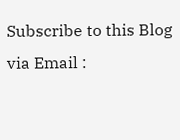Subscribe to this Blog via Email :